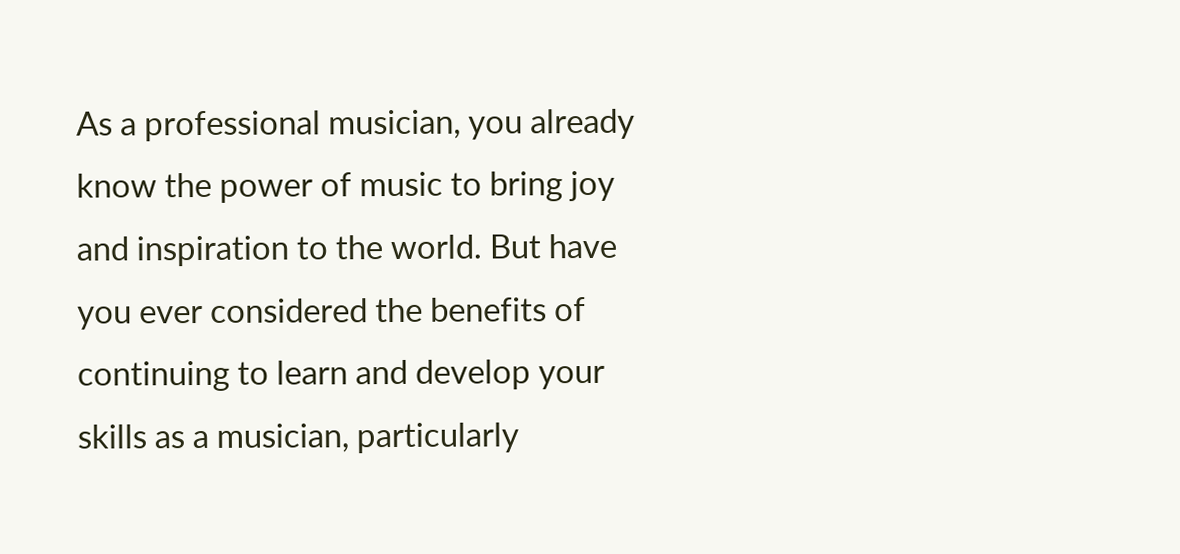As a professional musician, you already know the power of music to bring joy and inspiration to the world. But have you ever considered the benefits of continuing to learn and develop your skills as a musician, particularly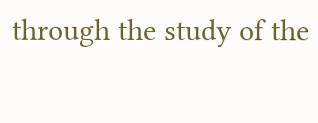through the study of the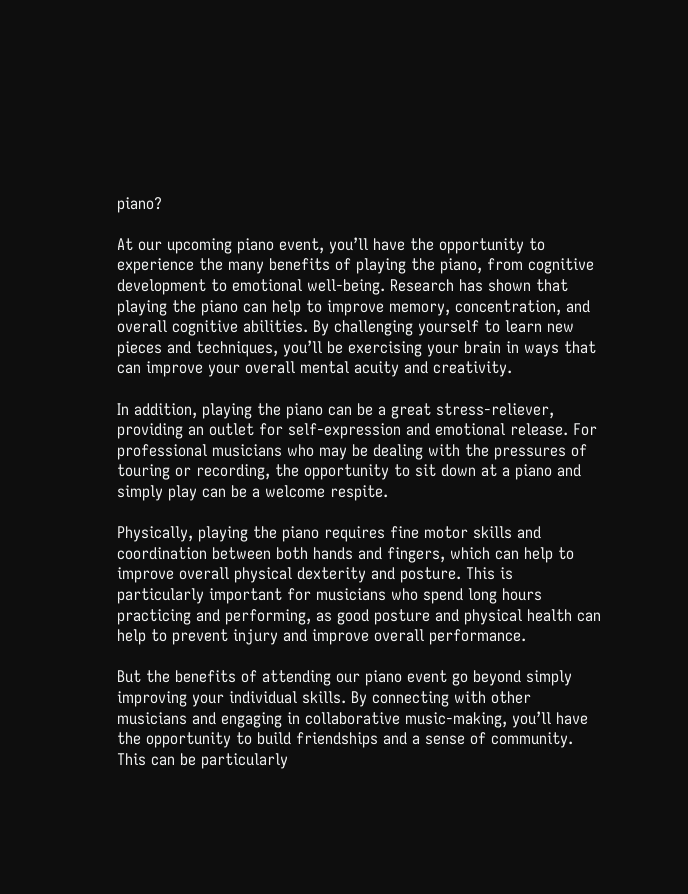piano?

At our upcoming piano event, you’ll have the opportunity to experience the many benefits of playing the piano, from cognitive development to emotional well-being. Research has shown that playing the piano can help to improve memory, concentration, and overall cognitive abilities. By challenging yourself to learn new pieces and techniques, you’ll be exercising your brain in ways that can improve your overall mental acuity and creativity.

In addition, playing the piano can be a great stress-reliever, providing an outlet for self-expression and emotional release. For professional musicians who may be dealing with the pressures of touring or recording, the opportunity to sit down at a piano and simply play can be a welcome respite.

Physically, playing the piano requires fine motor skills and coordination between both hands and fingers, which can help to improve overall physical dexterity and posture. This is particularly important for musicians who spend long hours practicing and performing, as good posture and physical health can help to prevent injury and improve overall performance.

But the benefits of attending our piano event go beyond simply improving your individual skills. By connecting with other musicians and engaging in collaborative music-making, you’ll have the opportunity to build friendships and a sense of community. This can be particularly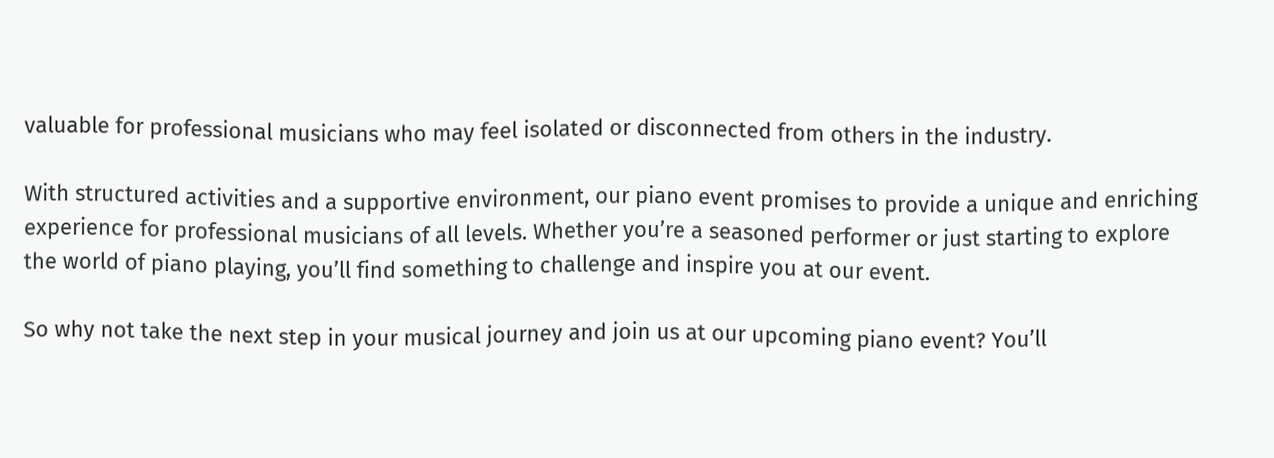valuable for professional musicians who may feel isolated or disconnected from others in the industry.

With structured activities and a supportive environment, our piano event promises to provide a unique and enriching experience for professional musicians of all levels. Whether you’re a seasoned performer or just starting to explore the world of piano playing, you’ll find something to challenge and inspire you at our event.

So why not take the next step in your musical journey and join us at our upcoming piano event? You’ll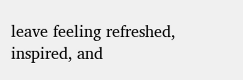leave feeling refreshed, inspired, and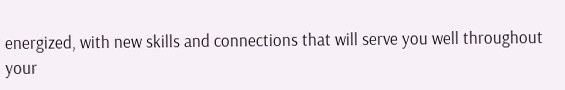energized, with new skills and connections that will serve you well throughout your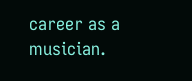career as a musician.